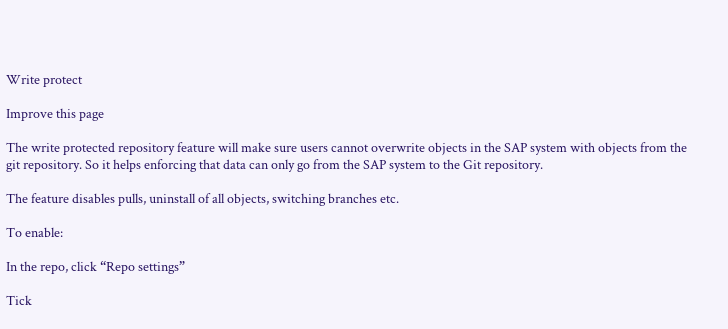Write protect

Improve this page

The write protected repository feature will make sure users cannot overwrite objects in the SAP system with objects from the git repository. So it helps enforcing that data can only go from the SAP system to the Git repository.

The feature disables pulls, uninstall of all objects, switching branches etc.

To enable:

In the repo, click “Repo settings”

Tick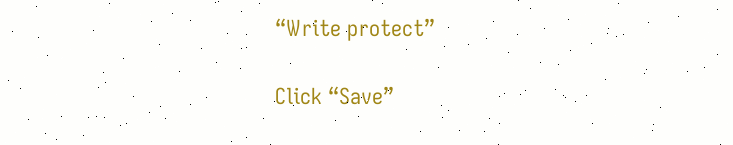“Write protect”

Click “Save”